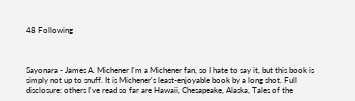48 Following



Sayonara - James A. Michener I'm a Michener fan, so I hate to say it, but this book is simply not up to snuff. It is Michener's least-enjoyable book by a long shot. Full disclosure: others I've read so far are Hawaii, Chesapeake, Alaska, Tales of the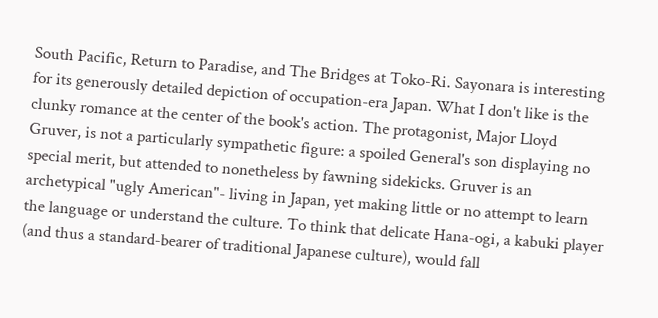South Pacific, Return to Paradise, and The Bridges at Toko-Ri. Sayonara is interesting for its generously detailed depiction of occupation-era Japan. What I don't like is the clunky romance at the center of the book's action. The protagonist, Major Lloyd Gruver, is not a particularly sympathetic figure: a spoiled General's son displaying no special merit, but attended to nonetheless by fawning sidekicks. Gruver is an archetypical "ugly American"- living in Japan, yet making little or no attempt to learn the language or understand the culture. To think that delicate Hana-ogi, a kabuki player (and thus a standard-bearer of traditional Japanese culture), would fall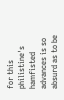for this philistine's hamfisted advances is so absurd as to be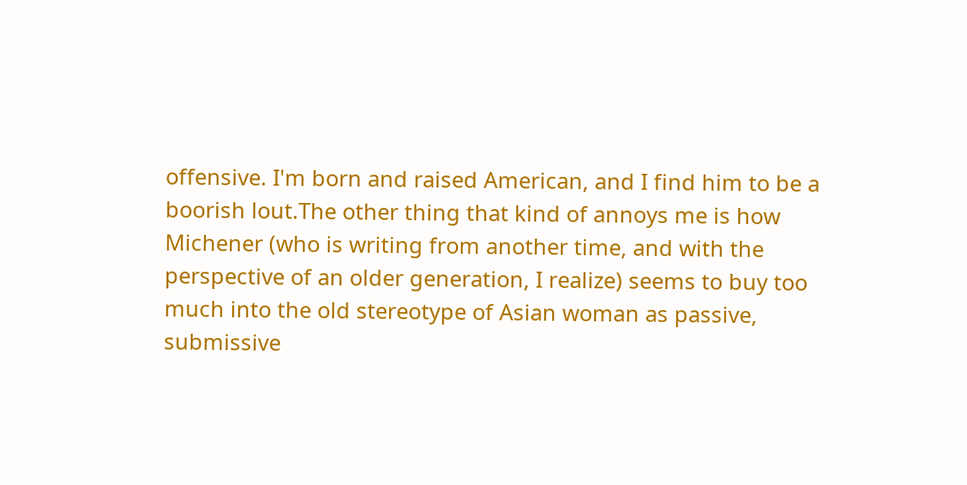offensive. I'm born and raised American, and I find him to be a boorish lout.The other thing that kind of annoys me is how Michener (who is writing from another time, and with the perspective of an older generation, I realize) seems to buy too much into the old stereotype of Asian woman as passive, submissive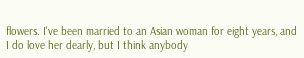flowers. I've been married to an Asian woman for eight years, and I do love her dearly, but I think anybody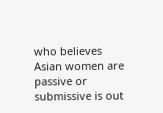who believes Asian women are passive or submissive is out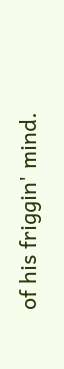of his friggin' mind.